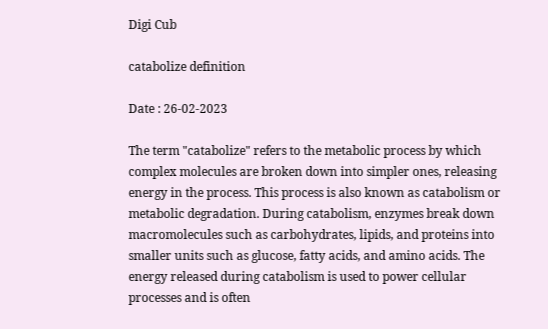Digi Cub

catabolize definition

Date : 26-02-2023

The term "catabolize" refers to the metabolic process by which complex molecules are broken down into simpler ones, releasing energy in the process. This process is also known as catabolism or metabolic degradation. During catabolism, enzymes break down macromolecules such as carbohydrates, lipids, and proteins into smaller units such as glucose, fatty acids, and amino acids. The energy released during catabolism is used to power cellular processes and is often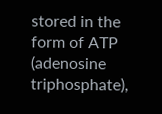stored in the form of ATP (adenosine triphosphate),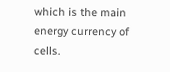which is the main energy currency of cells.